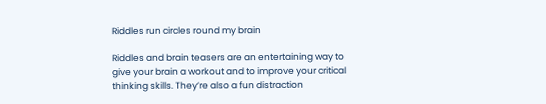Riddles run circles round my brain

Riddles and brain teasers are an entertaining way to give your brain a workout and to improve your critical thinking skills. They’re also a fun distraction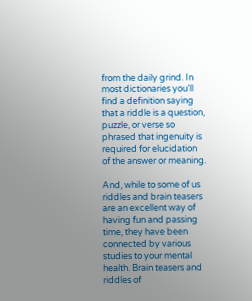from the daily grind. In most dictionaries you’ll find a definition saying that a riddle is a question, puzzle, or verse so phrased that ingenuity is required for elucidation of the answer or meaning.

And, while to some of us riddles and brain teasers are an excellent way of having fun and passing time, they have been connected by various studies to your mental health. Brain teasers and riddles of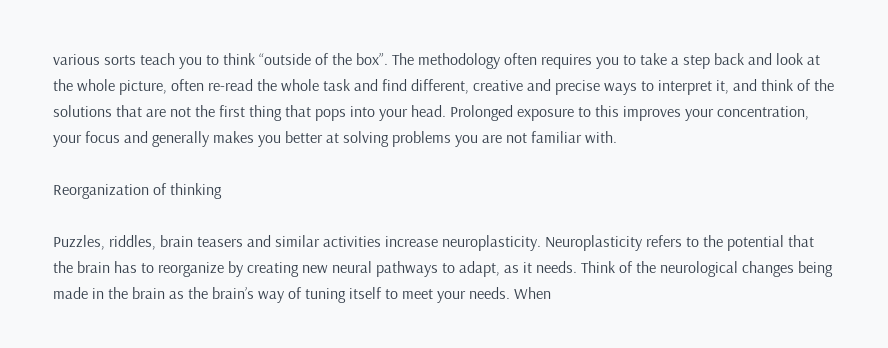various sorts teach you to think “outside of the box”. The methodology often requires you to take a step back and look at the whole picture, often re-read the whole task and find different, creative and precise ways to interpret it, and think of the solutions that are not the first thing that pops into your head. Prolonged exposure to this improves your concentration, your focus and generally makes you better at solving problems you are not familiar with.

Reorganization of thinking

Puzzles, riddles, brain teasers and similar activities increase neuroplasticity. Neuroplasticity refers to the potential that the brain has to reorganize by creating new neural pathways to adapt, as it needs. Think of the neurological changes being made in the brain as the brain’s way of tuning itself to meet your needs. When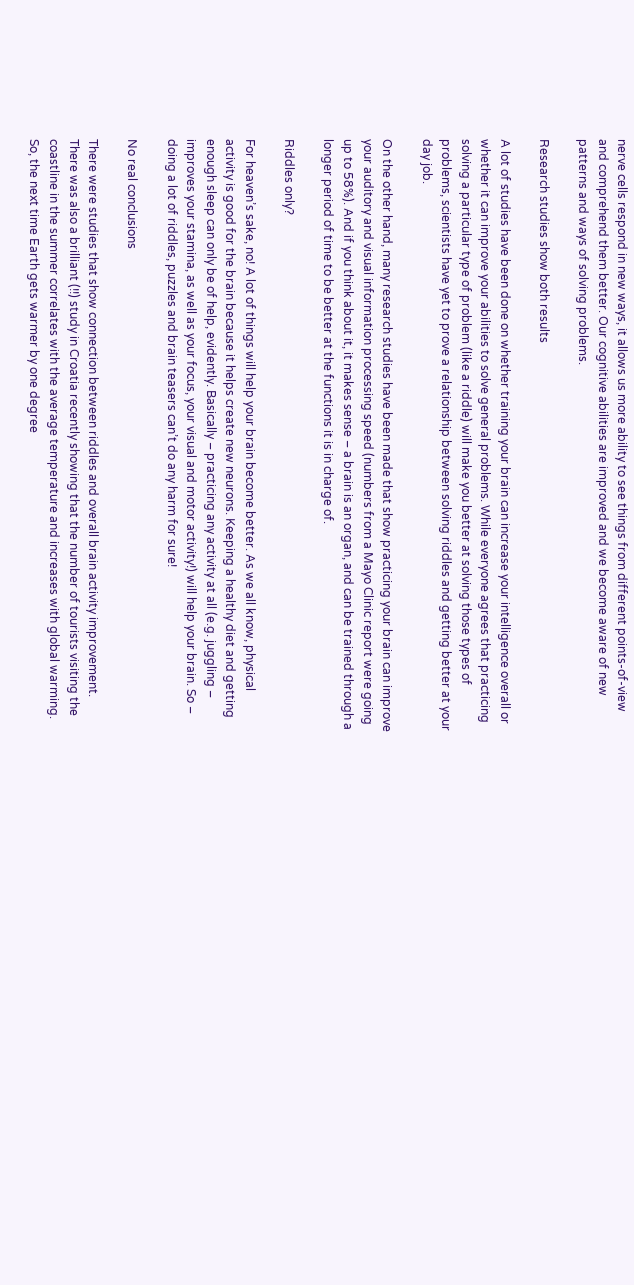nerve cells respond in new ways, it allows us more ability to see things from different points-of-view and comprehend them better. Our cognitive abilities are improved and we become aware of new patterns and ways of solving problems.

Research studies show both results

A lot of studies have been done on whether training your brain can increase your intelligence overall or whether it can improve your abilities to solve general problems. While everyone agrees that practicing solving a particular type of problem (like a riddle) will make you better at solving those types of problems, scientists have yet to prove a relationship between solving riddles and getting better at your day job.

On the other hand, many research studies have been made that show practicing your brain can improve your auditory and visual information processing speed (numbers from a Mayo Clinic report were going up to 58%). And if you think about it, it makes sense – a brain is an organ, and can be trained through a longer period of time to be better at the functions it is in charge of.

Riddles only?

For heaven’s sake, no! A lot of things will help your brain become better. As we all know, physical activity is good for the brain because it helps create new neurons. Keeping a healthy diet and getting enough sleep can only be of help, evidently. Basically – practicing any activity at all (e.g. juggling – improves your stamina, as well as your focus, your visual and motor activity!) will help your brain. So – doing a lot of riddles, puzzles and brain teasers can’t do any harm for sure!

No real conclusions

There were studies that show connection between riddles and overall brain activity improvement. There was also a brilliant (!!) study in Croatia recently showing that the number of tourists visiting the coastline in the summer correlates with the average temperature and increases with global warming. So, the next time Earth gets warmer by one degree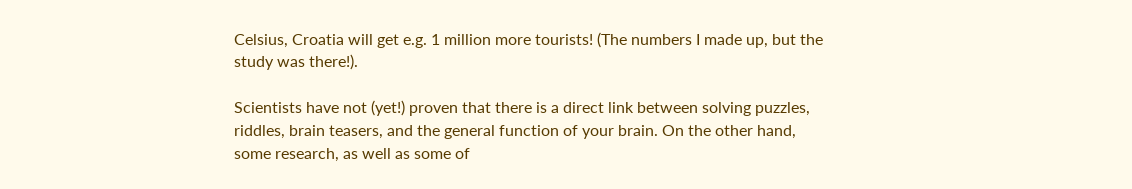Celsius, Croatia will get e.g. 1 million more tourists! (The numbers I made up, but the study was there!).

Scientists have not (yet!) proven that there is a direct link between solving puzzles, riddles, brain teasers, and the general function of your brain. On the other hand, some research, as well as some of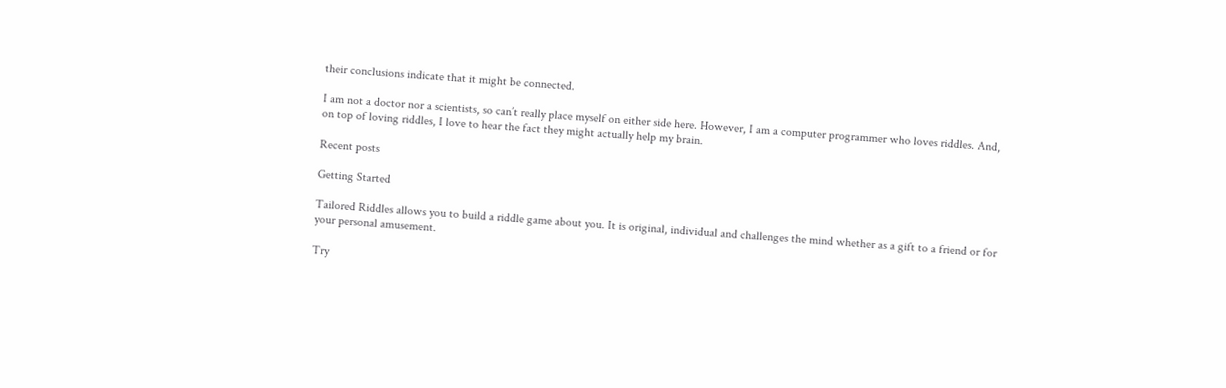their conclusions indicate that it might be connected.

I am not a doctor nor a scientists, so can’t really place myself on either side here. However, I am a computer programmer who loves riddles. And, on top of loving riddles, I love to hear the fact they might actually help my brain.

Recent posts

Getting Started

Tailored Riddles allows you to build a riddle game about you. It is original, individual and challenges the mind whether as a gift to a friend or for your personal amusement.

Try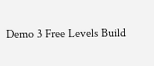Demo 3 Free Levels Build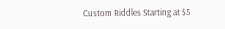Custom Riddles Starting at $5